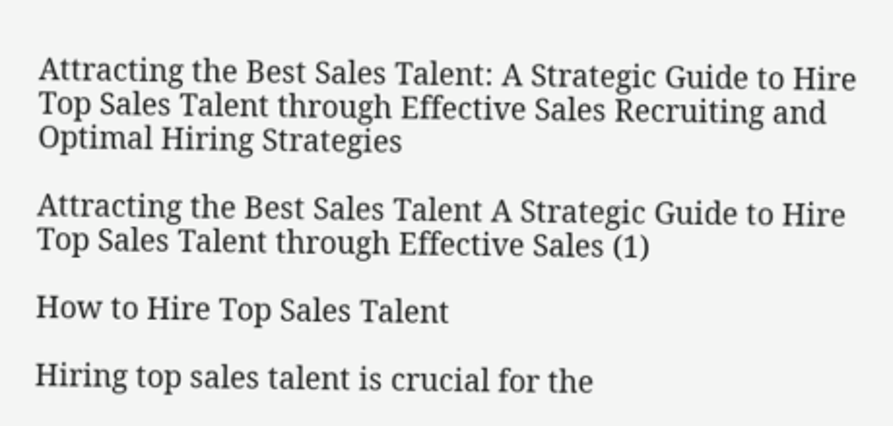Attracting the Best Sales Talent: A Strategic Guide to Hire Top Sales Talent through Effective Sales Recruiting and Optimal Hiring Strategies

Attracting the Best Sales Talent A Strategic Guide to Hire Top Sales Talent through Effective Sales (1)

How to Hire Top Sales Talent

Hiring top sales talent is crucial for the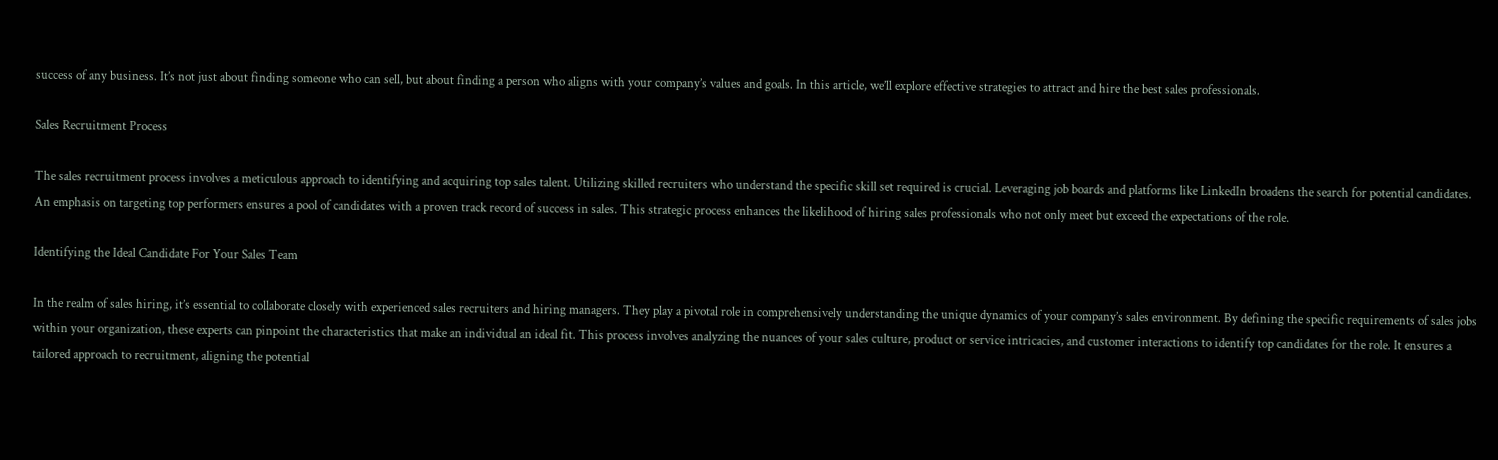success of any business. It’s not just about finding someone who can sell, but about finding a person who aligns with your company’s values and goals. In this article, we’ll explore effective strategies to attract and hire the best sales professionals.

Sales Recruitment Process

The sales recruitment process involves a meticulous approach to identifying and acquiring top sales talent. Utilizing skilled recruiters who understand the specific skill set required is crucial. Leveraging job boards and platforms like LinkedIn broadens the search for potential candidates. An emphasis on targeting top performers ensures a pool of candidates with a proven track record of success in sales. This strategic process enhances the likelihood of hiring sales professionals who not only meet but exceed the expectations of the role.

Identifying the Ideal Candidate For Your Sales Team

In the realm of sales hiring, it’s essential to collaborate closely with experienced sales recruiters and hiring managers. They play a pivotal role in comprehensively understanding the unique dynamics of your company’s sales environment. By defining the specific requirements of sales jobs within your organization, these experts can pinpoint the characteristics that make an individual an ideal fit. This process involves analyzing the nuances of your sales culture, product or service intricacies, and customer interactions to identify top candidates for the role. It ensures a tailored approach to recruitment, aligning the potential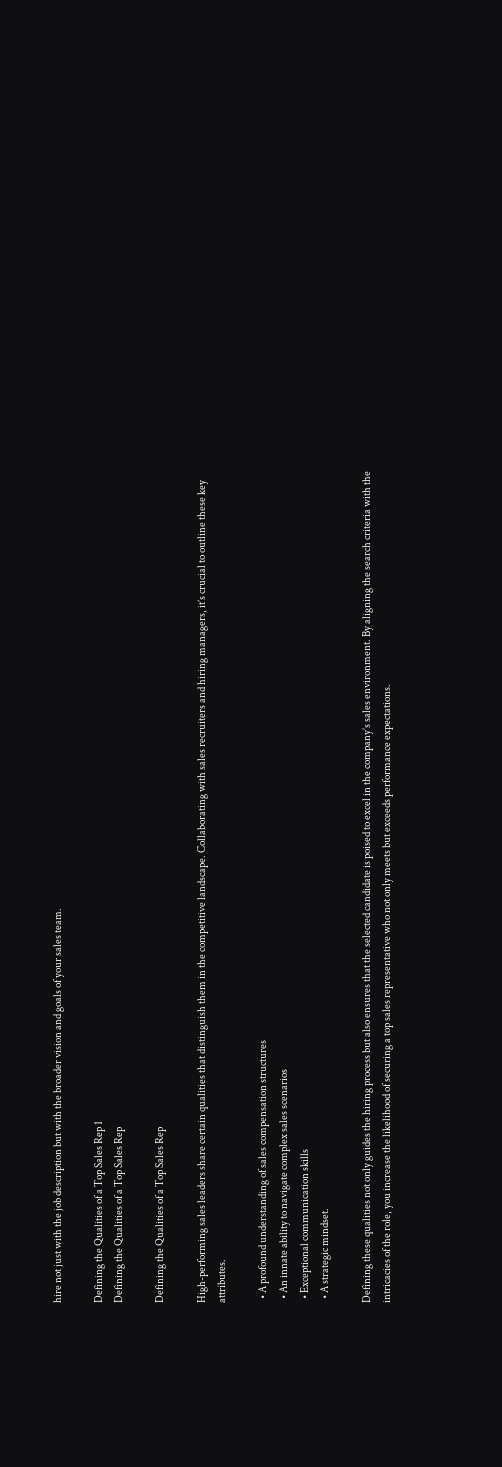hire not just with the job description but with the broader vision and goals of your sales team.

Defining the Qualities of a Top Sales Rep 1
Defining the Qualities of a Top Sales Rep

Defining the Qualities of a Top Sales Rep

High-performing sales leaders share certain qualities that distinguish them in the competitive landscape. Collaborating with sales recruiters and hiring managers, it’s crucial to outline these key attributes.

  • A profound understanding of sales compensation structures
  • An innate ability to navigate complex sales scenarios
  • Exceptional communication skills
  • A strategic mindset.

Defining these qualities not only guides the hiring process but also ensures that the selected candidate is poised to excel in the company’s sales environment. By aligning the search criteria with the intricacies of the role, you increase the likelihood of securing a top sales representative who not only meets but exceeds performance expectations.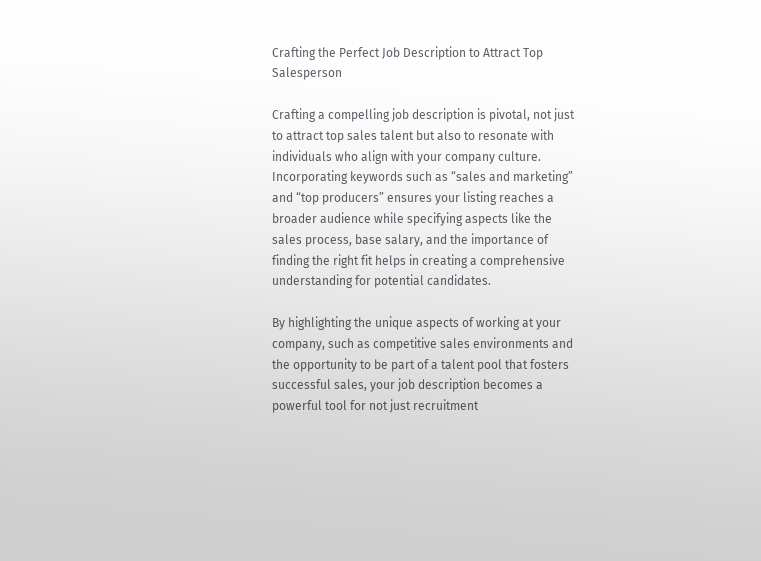Crafting the Perfect Job Description to Attract Top Salesperson

Crafting a compelling job description is pivotal, not just to attract top sales talent but also to resonate with individuals who align with your company culture. Incorporating keywords such as “sales and marketing” and “top producers” ensures your listing reaches a broader audience while specifying aspects like the sales process, base salary, and the importance of finding the right fit helps in creating a comprehensive understanding for potential candidates.

By highlighting the unique aspects of working at your company, such as competitive sales environments and the opportunity to be part of a talent pool that fosters successful sales, your job description becomes a powerful tool for not just recruitment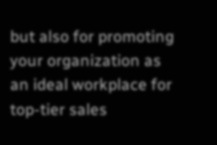but also for promoting your organization as an ideal workplace for top-tier sales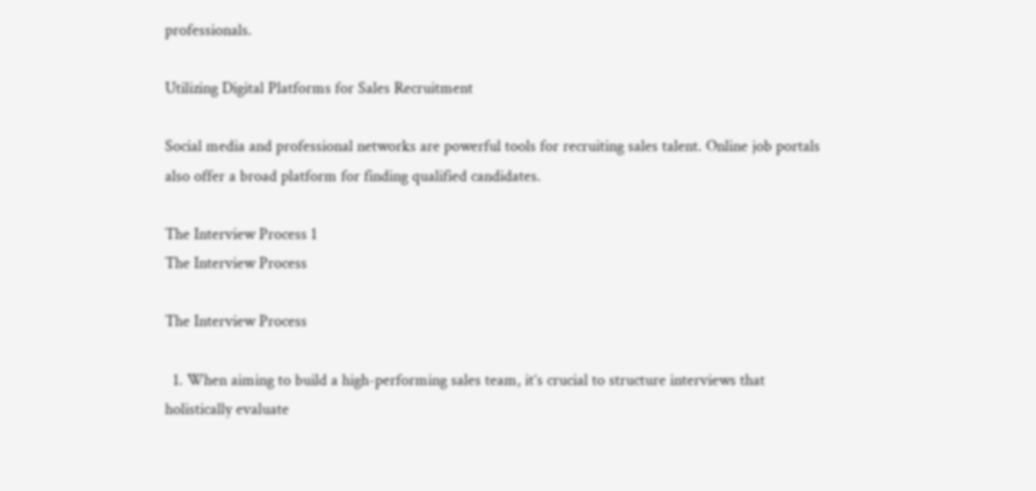professionals.

Utilizing Digital Platforms for Sales Recruitment

Social media and professional networks are powerful tools for recruiting sales talent. Online job portals also offer a broad platform for finding qualified candidates.

The Interview Process 1
The Interview Process

The Interview Process

  1. When aiming to build a high-performing sales team, it’s crucial to structure interviews that holistically evaluate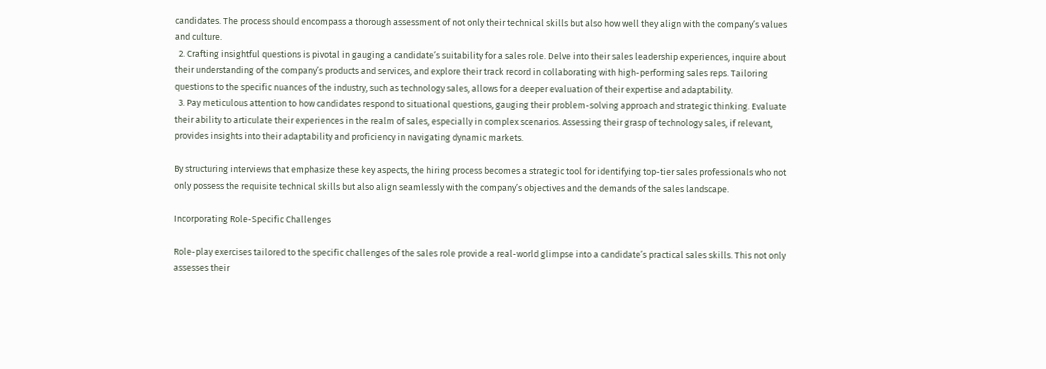candidates. The process should encompass a thorough assessment of not only their technical skills but also how well they align with the company’s values and culture.
  2. Crafting insightful questions is pivotal in gauging a candidate’s suitability for a sales role. Delve into their sales leadership experiences, inquire about their understanding of the company’s products and services, and explore their track record in collaborating with high-performing sales reps. Tailoring questions to the specific nuances of the industry, such as technology sales, allows for a deeper evaluation of their expertise and adaptability.
  3. Pay meticulous attention to how candidates respond to situational questions, gauging their problem-solving approach and strategic thinking. Evaluate their ability to articulate their experiences in the realm of sales, especially in complex scenarios. Assessing their grasp of technology sales, if relevant, provides insights into their adaptability and proficiency in navigating dynamic markets.

By structuring interviews that emphasize these key aspects, the hiring process becomes a strategic tool for identifying top-tier sales professionals who not only possess the requisite technical skills but also align seamlessly with the company’s objectives and the demands of the sales landscape.

Incorporating Role-Specific Challenges

Role-play exercises tailored to the specific challenges of the sales role provide a real-world glimpse into a candidate’s practical sales skills. This not only assesses their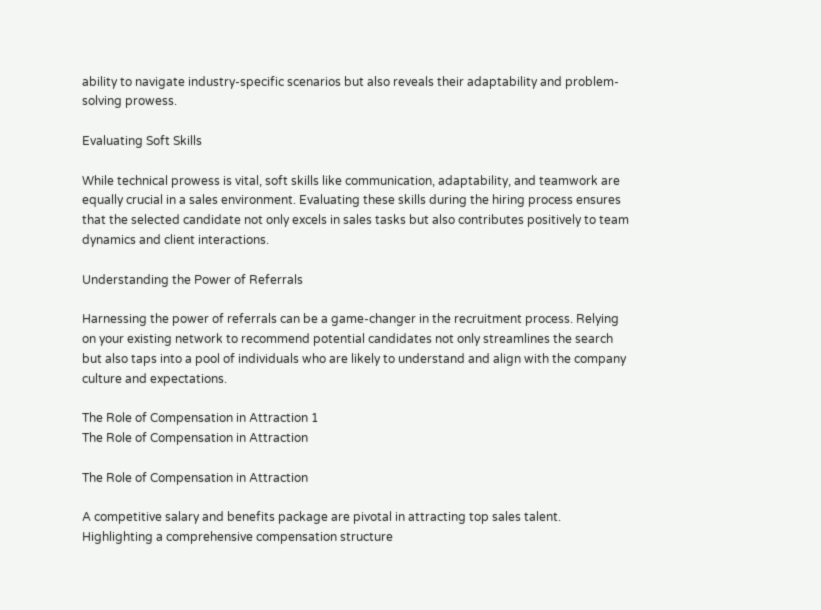ability to navigate industry-specific scenarios but also reveals their adaptability and problem-solving prowess.

Evaluating Soft Skills

While technical prowess is vital, soft skills like communication, adaptability, and teamwork are equally crucial in a sales environment. Evaluating these skills during the hiring process ensures that the selected candidate not only excels in sales tasks but also contributes positively to team dynamics and client interactions.

Understanding the Power of Referrals

Harnessing the power of referrals can be a game-changer in the recruitment process. Relying on your existing network to recommend potential candidates not only streamlines the search but also taps into a pool of individuals who are likely to understand and align with the company culture and expectations.

The Role of Compensation in Attraction 1
The Role of Compensation in Attraction

The Role of Compensation in Attraction

A competitive salary and benefits package are pivotal in attracting top sales talent. Highlighting a comprehensive compensation structure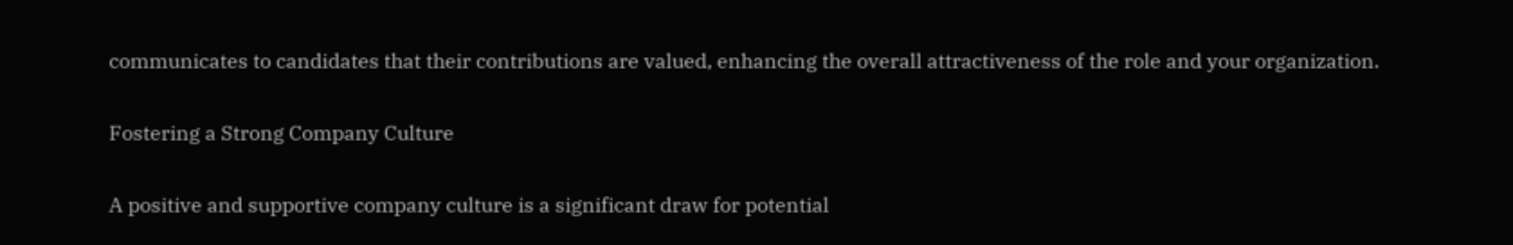communicates to candidates that their contributions are valued, enhancing the overall attractiveness of the role and your organization.

Fostering a Strong Company Culture

A positive and supportive company culture is a significant draw for potential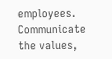employees. Communicate the values,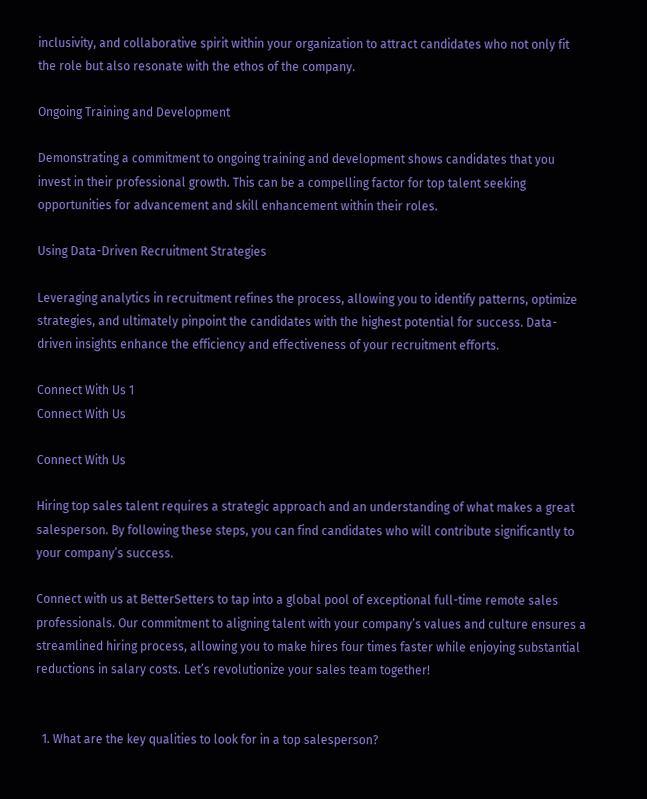inclusivity, and collaborative spirit within your organization to attract candidates who not only fit the role but also resonate with the ethos of the company.

Ongoing Training and Development

Demonstrating a commitment to ongoing training and development shows candidates that you invest in their professional growth. This can be a compelling factor for top talent seeking opportunities for advancement and skill enhancement within their roles.

Using Data-Driven Recruitment Strategies

Leveraging analytics in recruitment refines the process, allowing you to identify patterns, optimize strategies, and ultimately pinpoint the candidates with the highest potential for success. Data-driven insights enhance the efficiency and effectiveness of your recruitment efforts.

Connect With Us 1
Connect With Us

Connect With Us

Hiring top sales talent requires a strategic approach and an understanding of what makes a great salesperson. By following these steps, you can find candidates who will contribute significantly to your company’s success.

Connect with us at BetterSetters to tap into a global pool of exceptional full-time remote sales professionals. Our commitment to aligning talent with your company’s values and culture ensures a streamlined hiring process, allowing you to make hires four times faster while enjoying substantial reductions in salary costs. Let’s revolutionize your sales team together!


  1. What are the key qualities to look for in a top salesperson?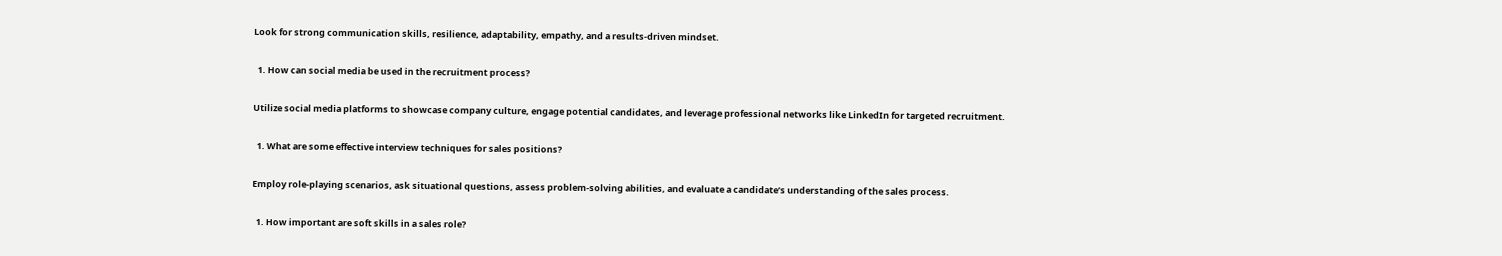Look for strong communication skills, resilience, adaptability, empathy, and a results-driven mindset.

  1. How can social media be used in the recruitment process?

Utilize social media platforms to showcase company culture, engage potential candidates, and leverage professional networks like LinkedIn for targeted recruitment.

  1. What are some effective interview techniques for sales positions?

Employ role-playing scenarios, ask situational questions, assess problem-solving abilities, and evaluate a candidate’s understanding of the sales process.

  1. How important are soft skills in a sales role?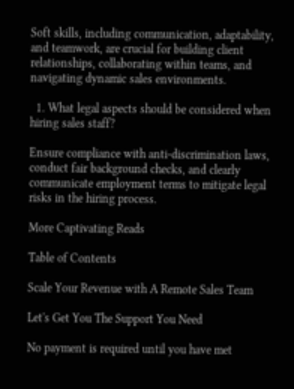Soft skills, including communication, adaptability, and teamwork, are crucial for building client relationships, collaborating within teams, and navigating dynamic sales environments.

  1. What legal aspects should be considered when hiring sales staff?

Ensure compliance with anti-discrimination laws, conduct fair background checks, and clearly communicate employment terms to mitigate legal risks in the hiring process.

More Captivating Reads

Table of Contents

Scale Your Revenue with A Remote Sales Team

Let's Get You The Support You Need

No payment is required until you have met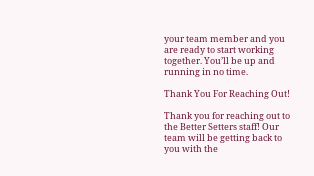your team member and you are ready to start working together. You’ll be up and running in no time.

Thank You For Reaching Out!

Thank you for reaching out to the Better Setters staff! Our team will be getting back to you with the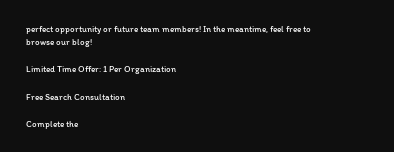perfect opportunity or future team members! In the meantime, feel free to browse our blog!

Limited Time Offer: 1 Per Organization

Free Search Consultation

Complete the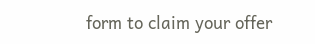form to claim your offer